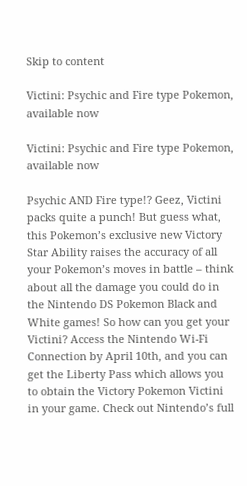Skip to content

Victini: Psychic and Fire type Pokemon, available now

Victini: Psychic and Fire type Pokemon, available now

Psychic AND Fire type!? Geez, Victini packs quite a punch! But guess what, this Pokemon’s exclusive new Victory Star Ability raises the accuracy of all your Pokemon’s moves in battle – think about all the damage you could do in the Nintendo DS Pokemon Black and White games! So how can you get your Victini? Access the Nintendo Wi-Fi Connection by April 10th, and you can get the Liberty Pass which allows you to obtain the Victory Pokemon Victini in your game. Check out Nintendo’s full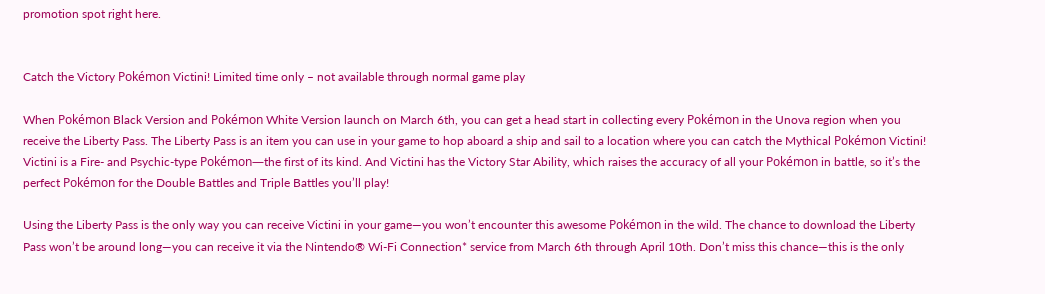promotion spot right here.


Catch the Victory Pokémon Victini! Limited time only – not available through normal game play

When Pokémon Black Version and Pokémon White Version launch on March 6th, you can get a head start in collecting every Pokémon in the Unova region when you receive the Liberty Pass. The Liberty Pass is an item you can use in your game to hop aboard a ship and sail to a location where you can catch the Mythical Pokémon Victini! Victini is a Fire- and Psychic-type Pokémon—the first of its kind. And Victini has the Victory Star Ability, which raises the accuracy of all your Pokémon in battle, so it’s the perfect Pokémon for the Double Battles and Triple Battles you’ll play!

Using the Liberty Pass is the only way you can receive Victini in your game—you won’t encounter this awesome Pokémon in the wild. The chance to download the Liberty Pass won’t be around long—you can receive it via the Nintendo® Wi-Fi Connection* service from March 6th through April 10th. Don’t miss this chance—this is the only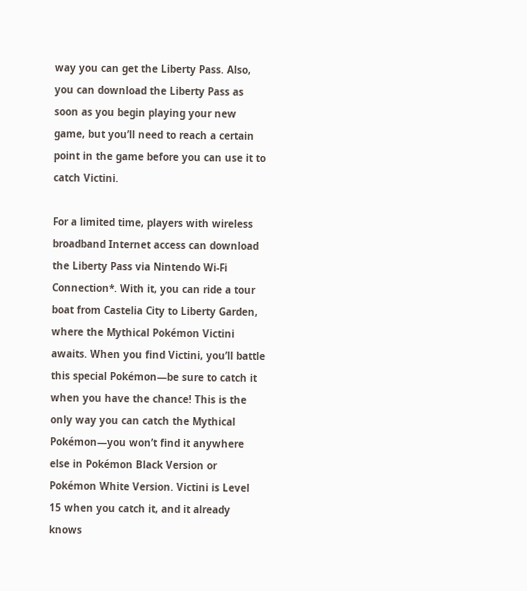way you can get the Liberty Pass. Also, you can download the Liberty Pass as soon as you begin playing your new game, but you’ll need to reach a certain point in the game before you can use it to catch Victini.

For a limited time, players with wireless broadband Internet access can download the Liberty Pass via Nintendo Wi-Fi Connection*. With it, you can ride a tour boat from Castelia City to Liberty Garden, where the Mythical Pokémon Victini awaits. When you find Victini, you’ll battle this special Pokémon—be sure to catch it when you have the chance! This is the only way you can catch the Mythical Pokémon—you won’t find it anywhere else in Pokémon Black Version or Pokémon White Version. Victini is Level 15 when you catch it, and it already knows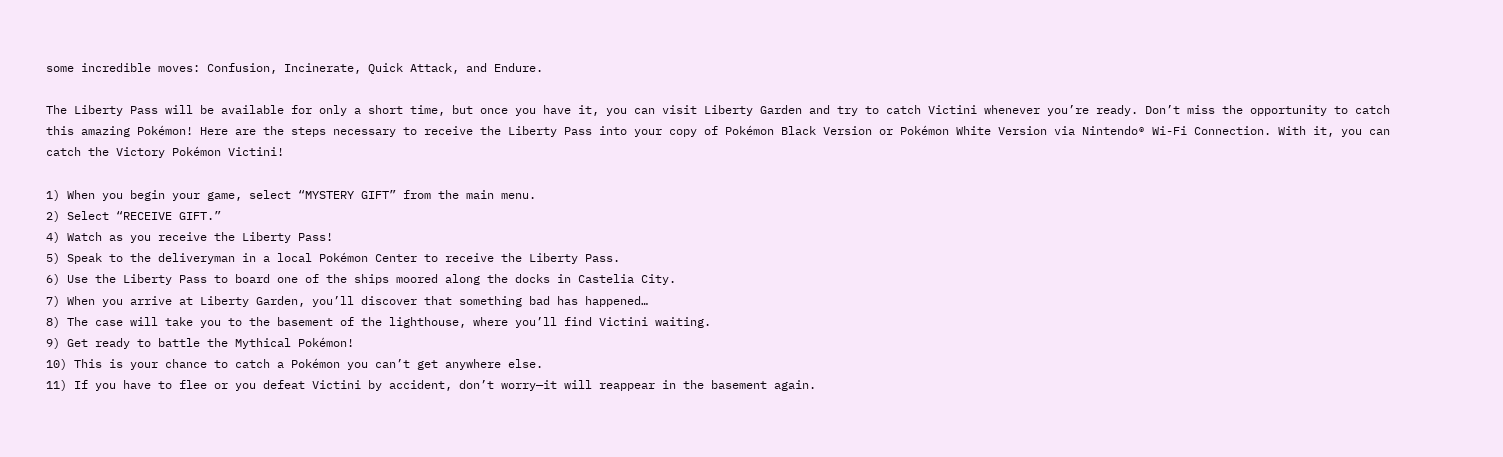some incredible moves: Confusion, Incinerate, Quick Attack, and Endure.

The Liberty Pass will be available for only a short time, but once you have it, you can visit Liberty Garden and try to catch Victini whenever you’re ready. Don’t miss the opportunity to catch this amazing Pokémon! Here are the steps necessary to receive the Liberty Pass into your copy of Pokémon Black Version or Pokémon White Version via Nintendo® Wi-Fi Connection. With it, you can catch the Victory Pokémon Victini!

1) When you begin your game, select “MYSTERY GIFT” from the main menu.
2) Select “RECEIVE GIFT.”
4) Watch as you receive the Liberty Pass!
5) Speak to the deliveryman in a local Pokémon Center to receive the Liberty Pass.
6) Use the Liberty Pass to board one of the ships moored along the docks in Castelia City.
7) When you arrive at Liberty Garden, you’ll discover that something bad has happened…
8) The case will take you to the basement of the lighthouse, where you’ll find Victini waiting.
9) Get ready to battle the Mythical Pokémon!
10) This is your chance to catch a Pokémon you can’t get anywhere else.
11) If you have to flee or you defeat Victini by accident, don’t worry—it will reappear in the basement again.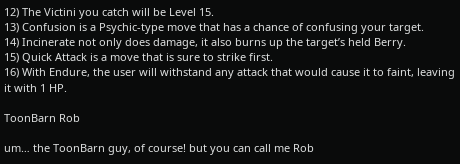12) The Victini you catch will be Level 15.
13) Confusion is a Psychic-type move that has a chance of confusing your target.
14) Incinerate not only does damage, it also burns up the target’s held Berry.
15) Quick Attack is a move that is sure to strike first.
16) With Endure, the user will withstand any attack that would cause it to faint, leaving it with 1 HP.

ToonBarn Rob

um… the ToonBarn guy, of course! but you can call me Rob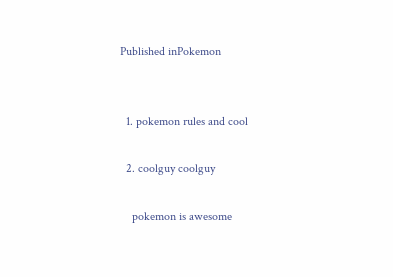Published inPokemon


  1. pokemon rules and cool

  2. coolguy coolguy

    pokemon is awesome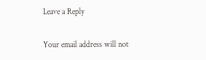Leave a Reply

Your email address will not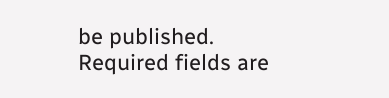be published. Required fields are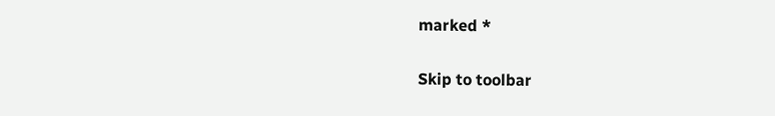marked *

Skip to toolbar